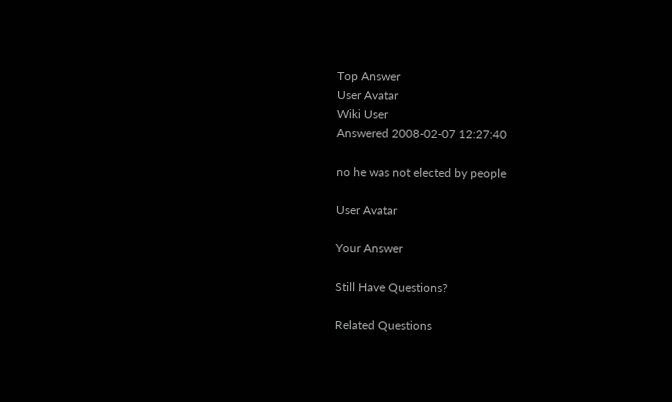Top Answer
User Avatar
Wiki User
Answered 2008-02-07 12:27:40

no he was not elected by people

User Avatar

Your Answer

Still Have Questions?

Related Questions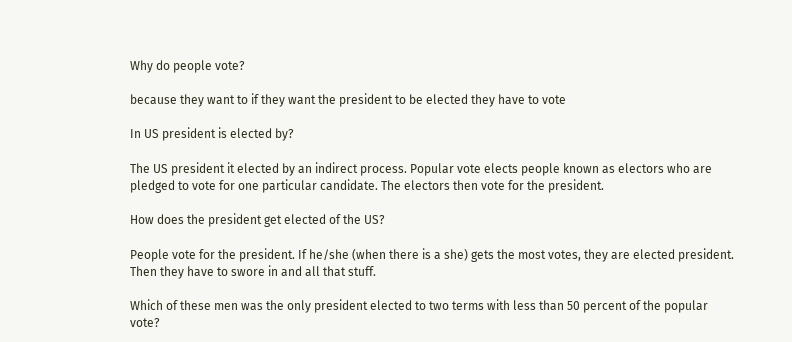Why do people vote?

because they want to if they want the president to be elected they have to vote

In US president is elected by?

The US president it elected by an indirect process. Popular vote elects people known as electors who are pledged to vote for one particular candidate. The electors then vote for the president.

How does the president get elected of the US?

People vote for the president. If he/she (when there is a she) gets the most votes, they are elected president. Then they have to swore in and all that stuff.

Which of these men was the only president elected to two terms with less than 50 percent of the popular vote?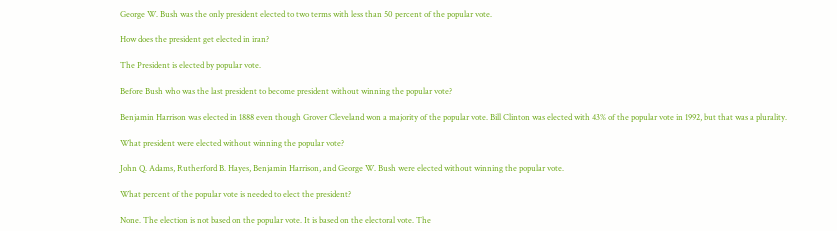George W. Bush was the only president elected to two terms with less than 50 percent of the popular vote.

How does the president get elected in iran?

The President is elected by popular vote.

Before Bush who was the last president to become president without winning the popular vote?

Benjamin Harrison was elected in 1888 even though Grover Cleveland won a majority of the popular vote. Bill Clinton was elected with 43% of the popular vote in 1992, but that was a plurality.

What president were elected without winning the popular vote?

John Q. Adams, Rutherford B. Hayes, Benjamin Harrison, and George W. Bush were elected without winning the popular vote.

What percent of the popular vote is needed to elect the president?

None. The election is not based on the popular vote. It is based on the electoral vote. The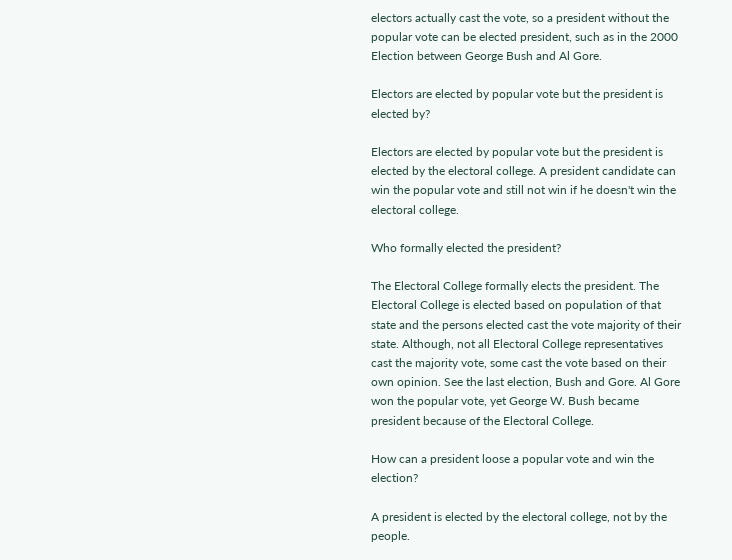electors actually cast the vote, so a president without the popular vote can be elected president, such as in the 2000 Election between George Bush and Al Gore.

Electors are elected by popular vote but the president is elected by?

Electors are elected by popular vote but the president is elected by the electoral college. A president candidate can win the popular vote and still not win if he doesn't win the electoral college.

Who formally elected the president?

The Electoral College formally elects the president. The Electoral College is elected based on population of that state and the persons elected cast the vote majority of their state. Although, not all Electoral College representatives cast the majority vote, some cast the vote based on their own opinion. See the last election, Bush and Gore. Al Gore won the popular vote, yet George W. Bush became president because of the Electoral College.

How can a president loose a popular vote and win the election?

A president is elected by the electoral college, not by the people.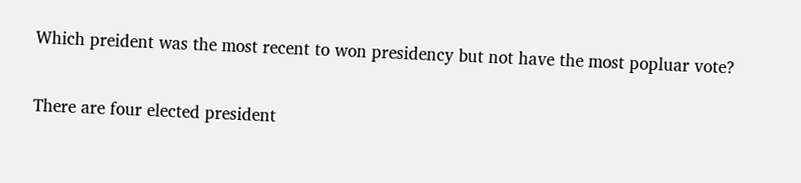Which preident was the most recent to won presidency but not have the most popluar vote?

There are four elected president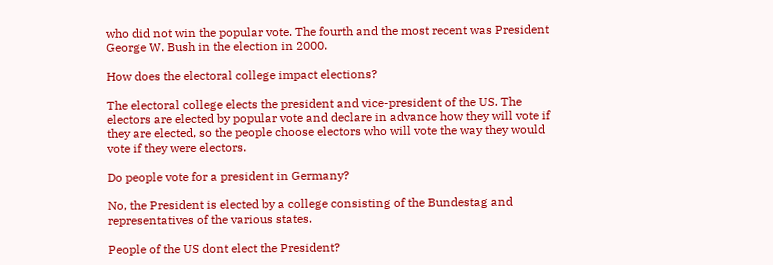who did not win the popular vote. The fourth and the most recent was President George W. Bush in the election in 2000.

How does the electoral college impact elections?

The electoral college elects the president and vice-president of the US. The electors are elected by popular vote and declare in advance how they will vote if they are elected, so the people choose electors who will vote the way they would vote if they were electors.

Do people vote for a president in Germany?

No, the President is elected by a college consisting of the Bundestag and representatives of the various states.

People of the US dont elect the President?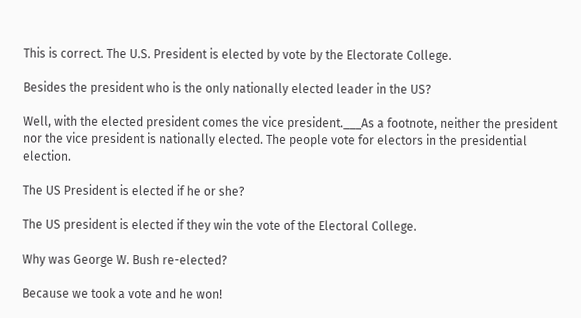This is correct. The U.S. President is elected by vote by the Electorate College.

Besides the president who is the only nationally elected leader in the US?

Well, with the elected president comes the vice president.___As a footnote, neither the president nor the vice president is nationally elected. The people vote for electors in the presidential election.

The US President is elected if he or she?

The US president is elected if they win the vote of the Electoral College.

Why was George W. Bush re-elected?

Because we took a vote and he won!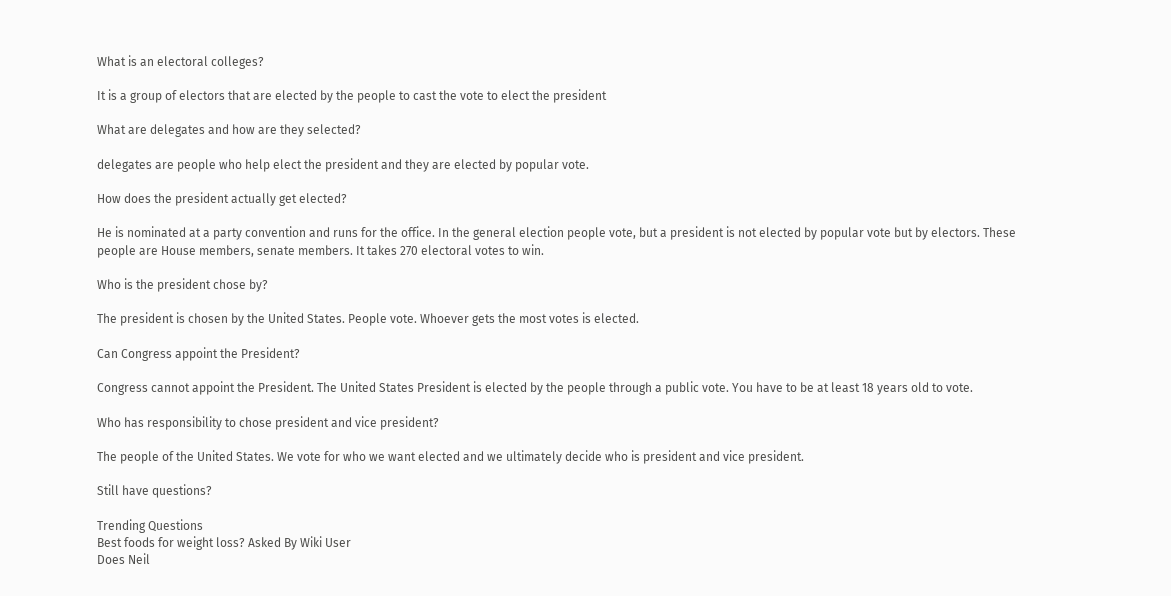What is an electoral colleges?

It is a group of electors that are elected by the people to cast the vote to elect the president

What are delegates and how are they selected?

delegates are people who help elect the president and they are elected by popular vote.

How does the president actually get elected?

He is nominated at a party convention and runs for the office. In the general election people vote, but a president is not elected by popular vote but by electors. These people are House members, senate members. It takes 270 electoral votes to win.

Who is the president chose by?

The president is chosen by the United States. People vote. Whoever gets the most votes is elected.

Can Congress appoint the President?

Congress cannot appoint the President. The United States President is elected by the people through a public vote. You have to be at least 18 years old to vote.

Who has responsibility to chose president and vice president?

The people of the United States. We vote for who we want elected and we ultimately decide who is president and vice president.

Still have questions?

Trending Questions
Best foods for weight loss? Asked By Wiki User
Does Neil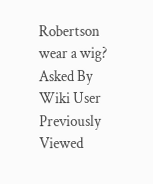Robertson wear a wig? Asked By Wiki User
Previously Viewed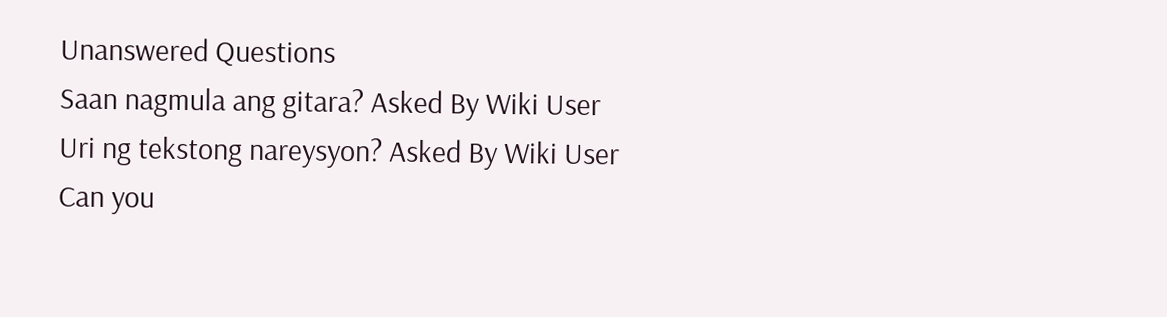Unanswered Questions
Saan nagmula ang gitara? Asked By Wiki User
Uri ng tekstong nareysyon? Asked By Wiki User
Can you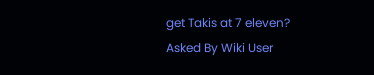get Takis at 7 eleven? Asked By Wiki User